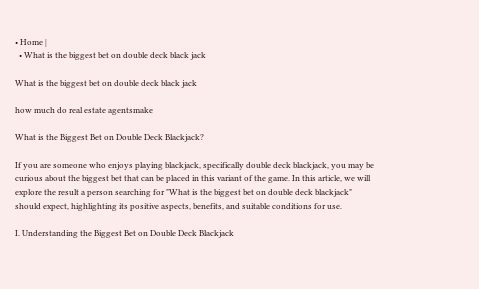• Home |
  • What is the biggest bet on double deck black jack

What is the biggest bet on double deck black jack

how much do real estate agentsmake

What is the Biggest Bet on Double Deck Blackjack?

If you are someone who enjoys playing blackjack, specifically double deck blackjack, you may be curious about the biggest bet that can be placed in this variant of the game. In this article, we will explore the result a person searching for "What is the biggest bet on double deck blackjack" should expect, highlighting its positive aspects, benefits, and suitable conditions for use.

I. Understanding the Biggest Bet on Double Deck Blackjack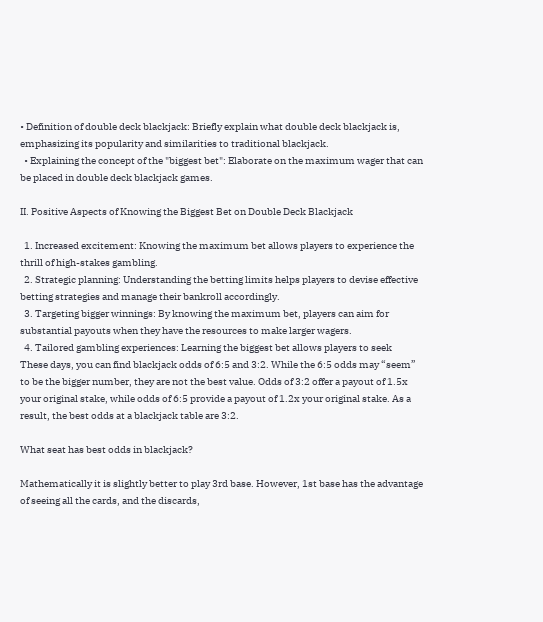• Definition of double deck blackjack: Briefly explain what double deck blackjack is, emphasizing its popularity and similarities to traditional blackjack.
  • Explaining the concept of the "biggest bet": Elaborate on the maximum wager that can be placed in double deck blackjack games.

II. Positive Aspects of Knowing the Biggest Bet on Double Deck Blackjack

  1. Increased excitement: Knowing the maximum bet allows players to experience the thrill of high-stakes gambling.
  2. Strategic planning: Understanding the betting limits helps players to devise effective betting strategies and manage their bankroll accordingly.
  3. Targeting bigger winnings: By knowing the maximum bet, players can aim for substantial payouts when they have the resources to make larger wagers.
  4. Tailored gambling experiences: Learning the biggest bet allows players to seek
These days, you can find blackjack odds of 6:5 and 3:2. While the 6:5 odds may “seem” to be the bigger number, they are not the best value. Odds of 3:2 offer a payout of 1.5x your original stake, while odds of 6:5 provide a payout of 1.2x your original stake. As a result, the best odds at a blackjack table are 3:2.

What seat has best odds in blackjack?

Mathematically it is slightly better to play 3rd base. However, 1st base has the advantage of seeing all the cards, and the discards,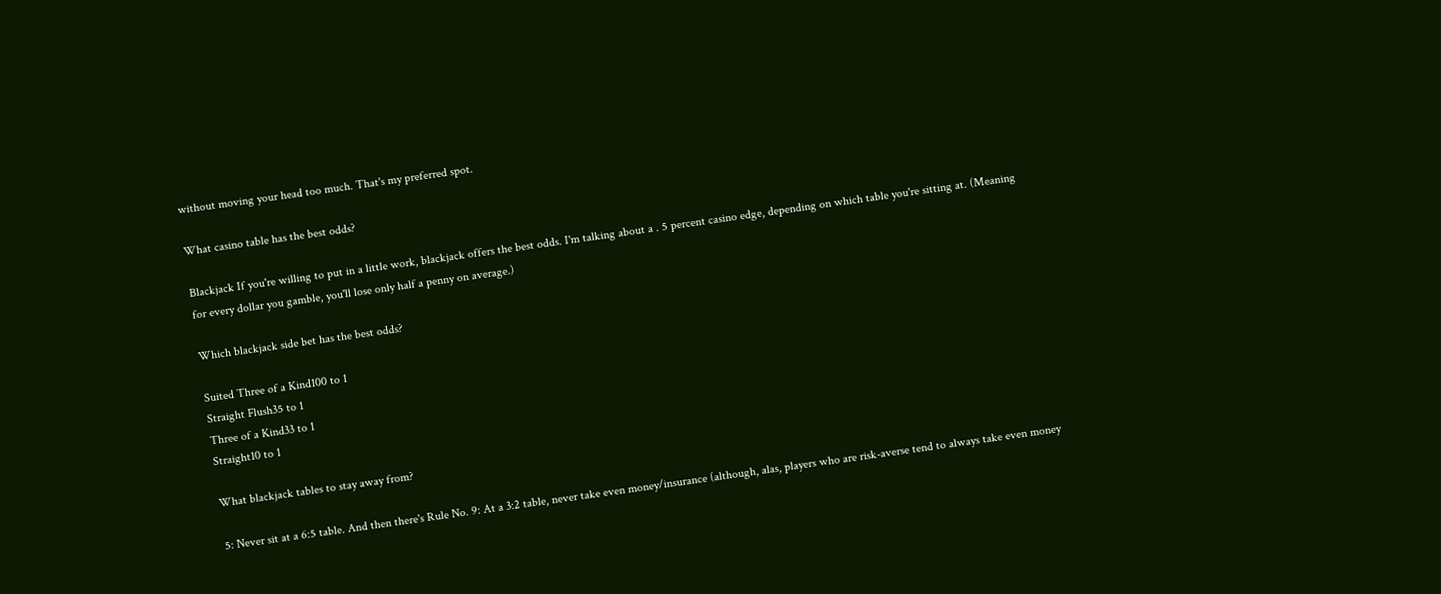without moving your head too much. That's my preferred spot.

What casino table has the best odds?

Blackjack If you're willing to put in a little work, blackjack offers the best odds. I'm talking about a . 5 percent casino edge, depending on which table you're sitting at. (Meaning for every dollar you gamble, you'll lose only half a penny on average.)

Which blackjack side bet has the best odds?

Suited Three of a Kind100 to 1
Straight Flush35 to 1
Three of a Kind33 to 1
Straight10 to 1

What blackjack tables to stay away from?

5: Never sit at a 6:5 table. And then there's Rule No. 9: At a 3:2 table, never take even money/insurance (although, alas, players who are risk-averse tend to always take even money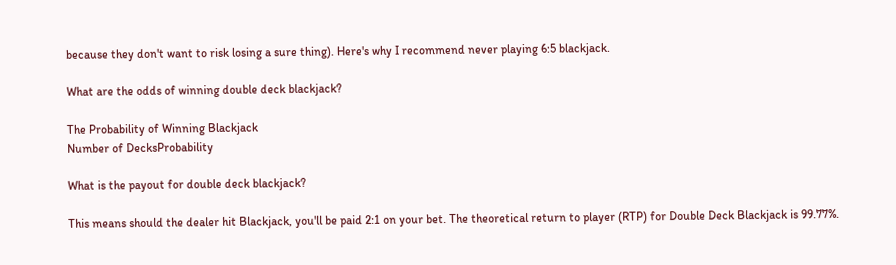because they don't want to risk losing a sure thing). Here's why I recommend never playing 6:5 blackjack.

What are the odds of winning double deck blackjack?

The Probability of Winning Blackjack
Number of DecksProbability

What is the payout for double deck blackjack?

This means should the dealer hit Blackjack, you'll be paid 2:1 on your bet. The theoretical return to player (RTP) for Double Deck Blackjack is 99.77%.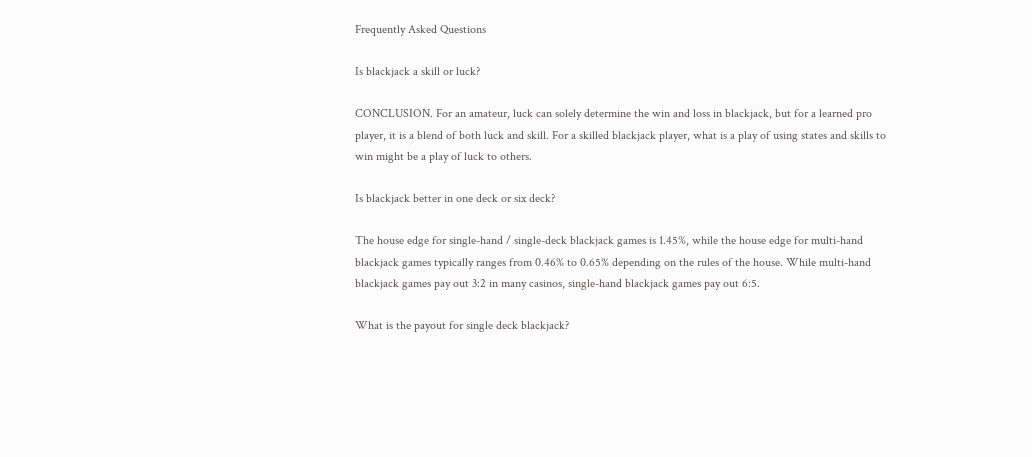Frequently Asked Questions

Is blackjack a skill or luck?

CONCLUSION. For an amateur, luck can solely determine the win and loss in blackjack, but for a learned pro player, it is a blend of both luck and skill. For a skilled blackjack player, what is a play of using states and skills to win might be a play of luck to others.

Is blackjack better in one deck or six deck?

The house edge for single-hand / single-deck blackjack games is 1.45%, while the house edge for multi-hand blackjack games typically ranges from 0.46% to 0.65% depending on the rules of the house. While multi-hand blackjack games pay out 3:2 in many casinos, single-hand blackjack games pay out 6:5.

What is the payout for single deck blackjack?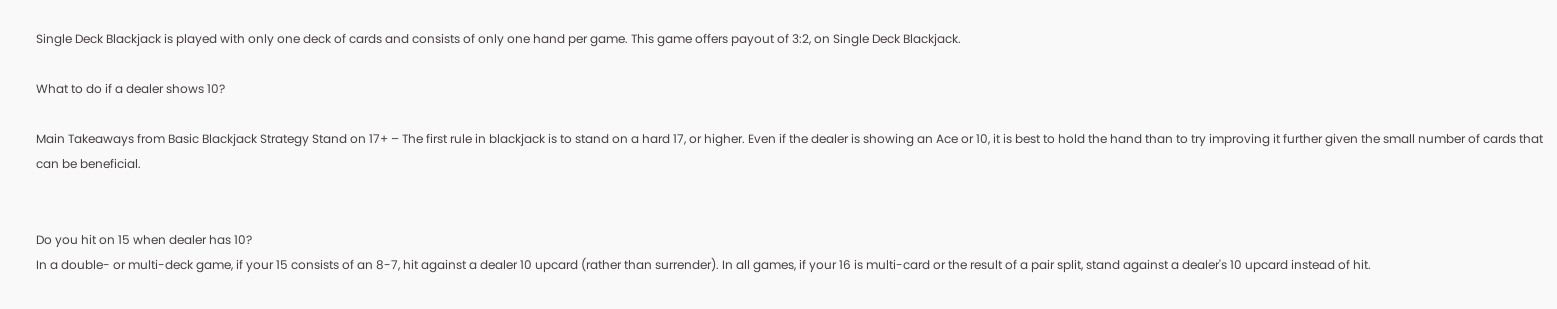Single Deck Blackjack is played with only one deck of cards and consists of only one hand per game. This game offers payout of 3:2, on Single Deck Blackjack.

What to do if a dealer shows 10?

Main Takeaways from Basic Blackjack Strategy Stand on 17+ – The first rule in blackjack is to stand on a hard 17, or higher. Even if the dealer is showing an Ace or 10, it is best to hold the hand than to try improving it further given the small number of cards that can be beneficial.


Do you hit on 15 when dealer has 10?
In a double- or multi-deck game, if your 15 consists of an 8-7, hit against a dealer 10 upcard (rather than surrender). In all games, if your 16 is multi-card or the result of a pair split, stand against a dealer's 10 upcard instead of hit.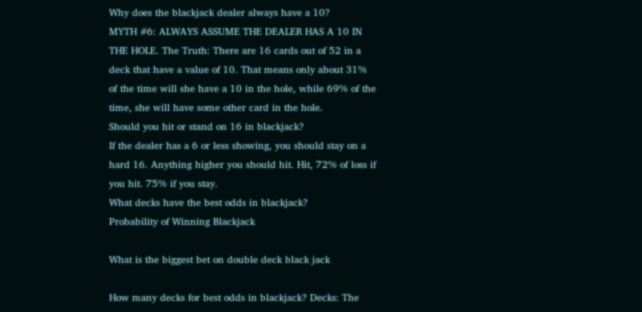Why does the blackjack dealer always have a 10?
MYTH #6: ALWAYS ASSUME THE DEALER HAS A 10 IN THE HOLE. The Truth: There are 16 cards out of 52 in a deck that have a value of 10. That means only about 31% of the time will she have a 10 in the hole, while 69% of the time, she will have some other card in the hole.
Should you hit or stand on 16 in blackjack?
If the dealer has a 6 or less showing, you should stay on a hard 16. Anything higher you should hit. Hit, 72% of loss if you hit. 75% if you stay.
What decks have the best odds in blackjack?
Probability of Winning Blackjack

What is the biggest bet on double deck black jack

How many decks for best odds in blackjack? Decks: The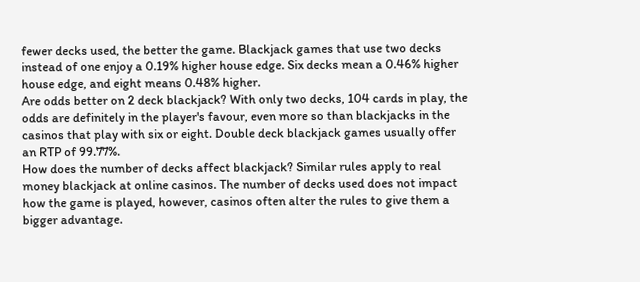fewer decks used, the better the game. Blackjack games that use two decks instead of one enjoy a 0.19% higher house edge. Six decks mean a 0.46% higher house edge, and eight means 0.48% higher.
Are odds better on 2 deck blackjack? With only two decks, 104 cards in play, the odds are definitely in the player's favour, even more so than blackjacks in the casinos that play with six or eight. Double deck blackjack games usually offer an RTP of 99.77%.
How does the number of decks affect blackjack? Similar rules apply to real money blackjack at online casinos. The number of decks used does not impact how the game is played, however, casinos often alter the rules to give them a bigger advantage.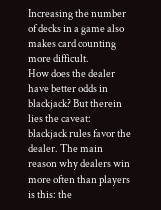Increasing the number of decks in a game also makes card counting more difficult.
How does the dealer have better odds in blackjack? But therein lies the caveat: blackjack rules favor the dealer. The main reason why dealers win more often than players is this: the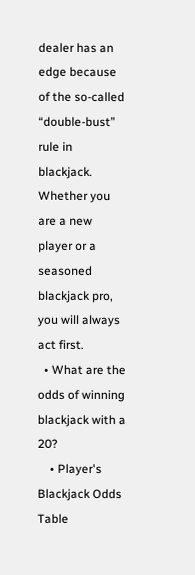dealer has an edge because of the so-called “double-bust” rule in blackjack. Whether you are a new player or a seasoned blackjack pro, you will always act first.
  • What are the odds of winning blackjack with a 20?
    • Player's Blackjack Odds Table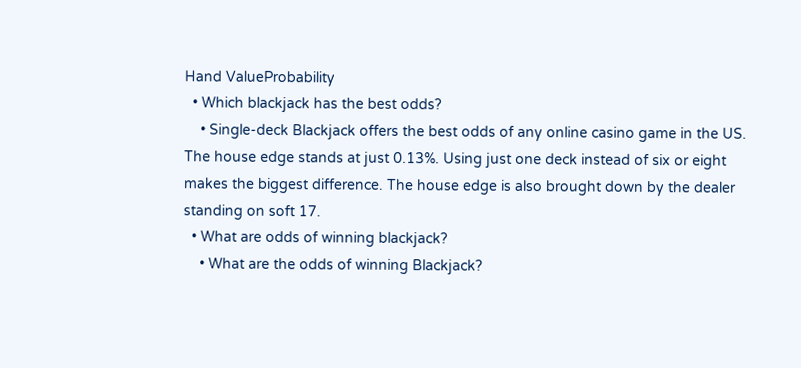Hand ValueProbability
  • Which blackjack has the best odds?
    • Single-deck Blackjack offers the best odds of any online casino game in the US. The house edge stands at just 0.13%. Using just one deck instead of six or eight makes the biggest difference. The house edge is also brought down by the dealer standing on soft 17.
  • What are odds of winning blackjack?
    • What are the odds of winning Blackjack?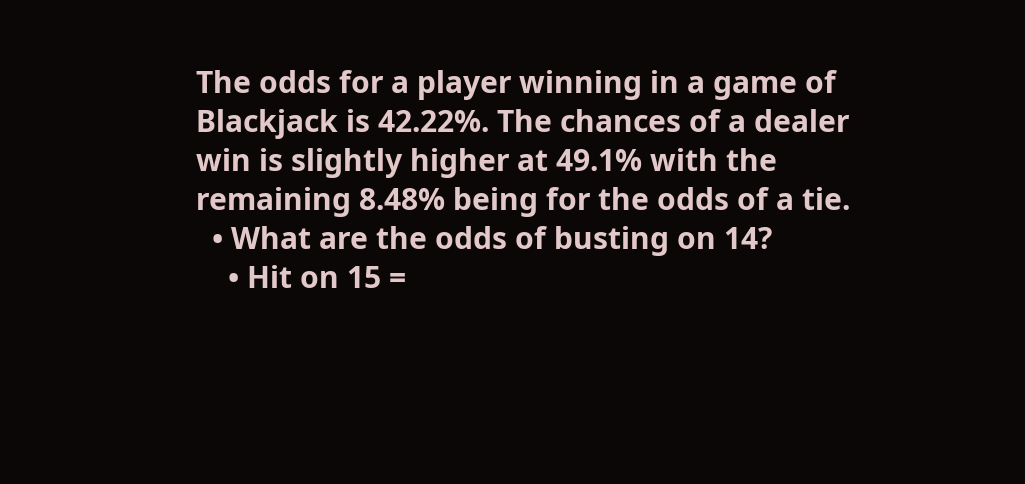The odds for a player winning in a game of Blackjack is 42.22%. The chances of a dealer win is slightly higher at 49.1% with the remaining 8.48% being for the odds of a tie.
  • What are the odds of busting on 14?
    • Hit on 15 =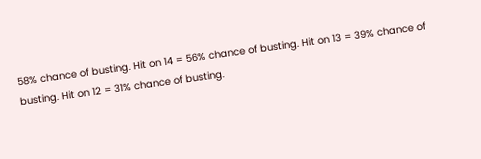58% chance of busting. Hit on 14 = 56% chance of busting. Hit on 13 = 39% chance of busting. Hit on 12 = 31% chance of busting.